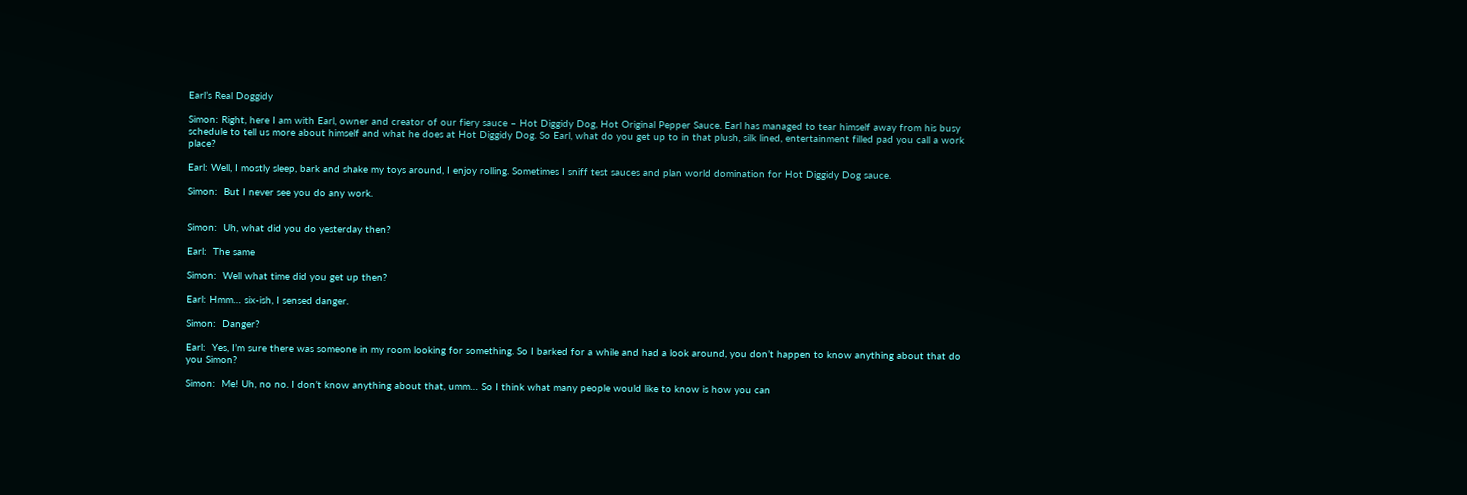Earl’s Real Doggidy

Simon: Right, here I am with Earl, owner and creator of our fiery sauce – Hot Diggidy Dog, Hot Original Pepper Sauce. Earl has managed to tear himself away from his busy schedule to tell us more about himself and what he does at Hot Diggidy Dog. So Earl, what do you get up to in that plush, silk lined, entertainment filled pad you call a work place?

Earl: Well, I mostly sleep, bark and shake my toys around, I enjoy rolling. Sometimes I sniff test sauces and plan world domination for Hot Diggidy Dog sauce.

Simon:  But I never see you do any work.


Simon:  Uh, what did you do yesterday then?

Earl:  The same

Simon:  Well what time did you get up then?

Earl: Hmm… six-ish, I sensed danger.

Simon:  Danger?

Earl:  Yes, I’m sure there was someone in my room looking for something. So I barked for a while and had a look around, you don’t happen to know anything about that do you Simon?

Simon:  Me! Uh, no no. I don’t know anything about that, umm… So I think what many people would like to know is how you can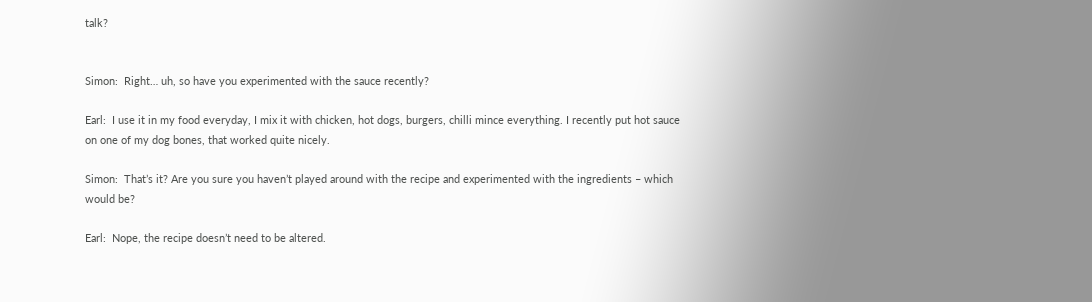talk?


Simon:  Right… uh, so have you experimented with the sauce recently?

Earl:  I use it in my food everyday, I mix it with chicken, hot dogs, burgers, chilli mince everything. I recently put hot sauce on one of my dog bones, that worked quite nicely.

Simon:  That’s it? Are you sure you haven’t played around with the recipe and experimented with the ingredients – which would be?

Earl:  Nope, the recipe doesn’t need to be altered.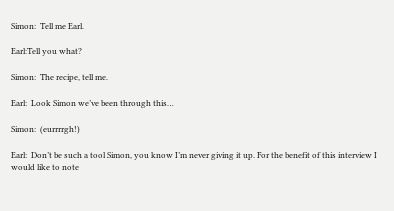Simon:  Tell me Earl.

Earl:Tell you what?

Simon:  The recipe, tell me.

Earl:  Look Simon we’ve been through this…

Simon:  (eurrrrgh!)

Earl:  Don’t be such a tool Simon, you know I’m never giving it up. For the benefit of this interview I would like to note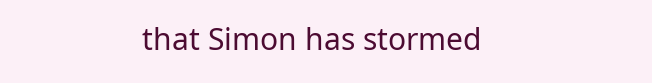that Simon has stormed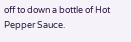off to down a bottle of Hot Pepper Sauce.